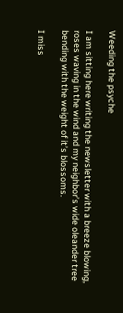Weeding the psyche

I am sitting here writing the newsletter with a breeze blowing, roses waving in the wind and my neighbor’s wide oleander tree bending with the weight of it’s blossoms.

I miss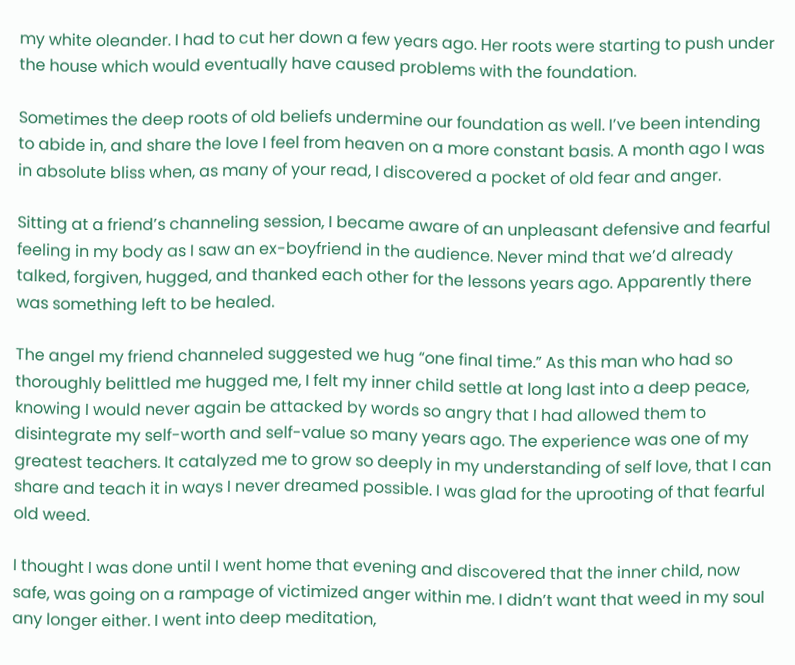my white oleander. I had to cut her down a few years ago. Her roots were starting to push under the house which would eventually have caused problems with the foundation.

Sometimes the deep roots of old beliefs undermine our foundation as well. I’ve been intending to abide in, and share the love I feel from heaven on a more constant basis. A month ago I was in absolute bliss when, as many of your read, I discovered a pocket of old fear and anger.

Sitting at a friend’s channeling session, I became aware of an unpleasant defensive and fearful feeling in my body as I saw an ex-boyfriend in the audience. Never mind that we’d already talked, forgiven, hugged, and thanked each other for the lessons years ago. Apparently there was something left to be healed.

The angel my friend channeled suggested we hug “one final time.” As this man who had so thoroughly belittled me hugged me, I felt my inner child settle at long last into a deep peace, knowing I would never again be attacked by words so angry that I had allowed them to disintegrate my self-worth and self-value so many years ago. The experience was one of my greatest teachers. It catalyzed me to grow so deeply in my understanding of self love, that I can share and teach it in ways I never dreamed possible. I was glad for the uprooting of that fearful old weed.

I thought I was done until I went home that evening and discovered that the inner child, now safe, was going on a rampage of victimized anger within me. I didn’t want that weed in my soul any longer either. I went into deep meditation,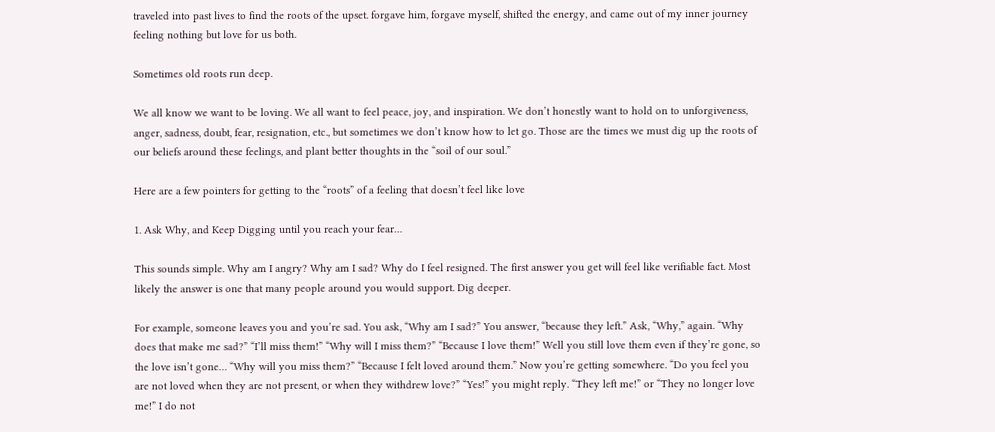traveled into past lives to find the roots of the upset. forgave him, forgave myself, shifted the energy, and came out of my inner journey feeling nothing but love for us both.

Sometimes old roots run deep.

We all know we want to be loving. We all want to feel peace, joy, and inspiration. We don’t honestly want to hold on to unforgiveness, anger, sadness, doubt, fear, resignation, etc., but sometimes we don’t know how to let go. Those are the times we must dig up the roots of our beliefs around these feelings, and plant better thoughts in the “soil of our soul.”

Here are a few pointers for getting to the “roots” of a feeling that doesn’t feel like love

1. Ask Why, and Keep Digging until you reach your fear…

This sounds simple. Why am I angry? Why am I sad? Why do I feel resigned. The first answer you get will feel like verifiable fact. Most likely the answer is one that many people around you would support. Dig deeper.

For example, someone leaves you and you’re sad. You ask, “Why am I sad?” You answer, “because they left.” Ask, “Why,” again. “Why does that make me sad?” “I’ll miss them!” “Why will I miss them?” “Because I love them!” Well you still love them even if they’re gone, so the love isn’t gone… “Why will you miss them?” “Because I felt loved around them.” Now you’re getting somewhere. “Do you feel you are not loved when they are not present, or when they withdrew love?” “Yes!” you might reply. “They left me!” or “They no longer love me!” I do not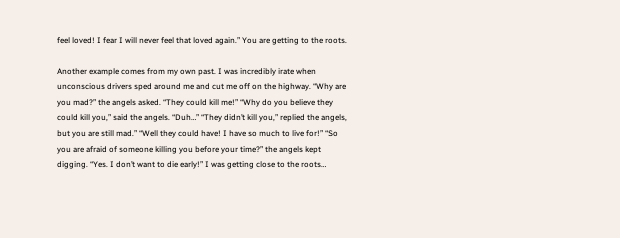feel loved! I fear I will never feel that loved again.” You are getting to the roots.

Another example comes from my own past. I was incredibly irate when unconscious drivers sped around me and cut me off on the highway. “Why are you mad?” the angels asked. “They could kill me!” “Why do you believe they could kill you,” said the angels. “Duh…” “They didn’t kill you,” replied the angels, but you are still mad.” “Well they could have! I have so much to live for!” “So you are afraid of someone killing you before your time?” the angels kept digging. “Yes. I don’t want to die early!” I was getting close to the roots…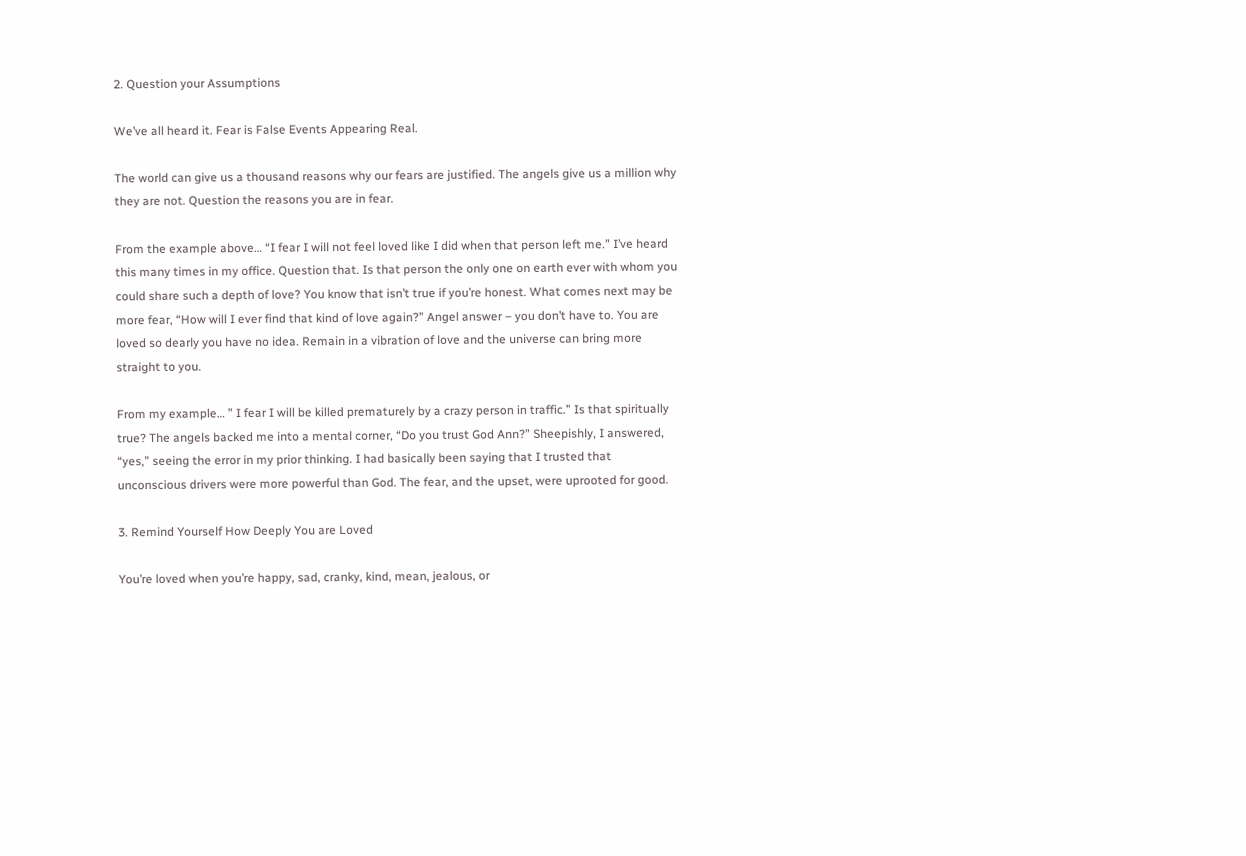2. Question your Assumptions

We’ve all heard it. Fear is False Events Appearing Real.

The world can give us a thousand reasons why our fears are justified. The angels give us a million why they are not. Question the reasons you are in fear.

From the example above… “I fear I will not feel loved like I did when that person left me.” I’ve heard this many times in my office. Question that. Is that person the only one on earth ever with whom you could share such a depth of love? You know that isn’t true if you’re honest. What comes next may be more fear, “How will I ever find that kind of love again?” Angel answer – you don’t have to. You are loved so dearly you have no idea. Remain in a vibration of love and the universe can bring more straight to you.

From my example… ” I fear I will be killed prematurely by a crazy person in traffic.” Is that spiritually true? The angels backed me into a mental corner, “Do you trust God Ann?” Sheepishly, I answered, “yes,” seeing the error in my prior thinking. I had basically been saying that I trusted that unconscious drivers were more powerful than God. The fear, and the upset, were uprooted for good.

3. Remind Yourself How Deeply You are Loved

You’re loved when you’re happy, sad, cranky, kind, mean, jealous, or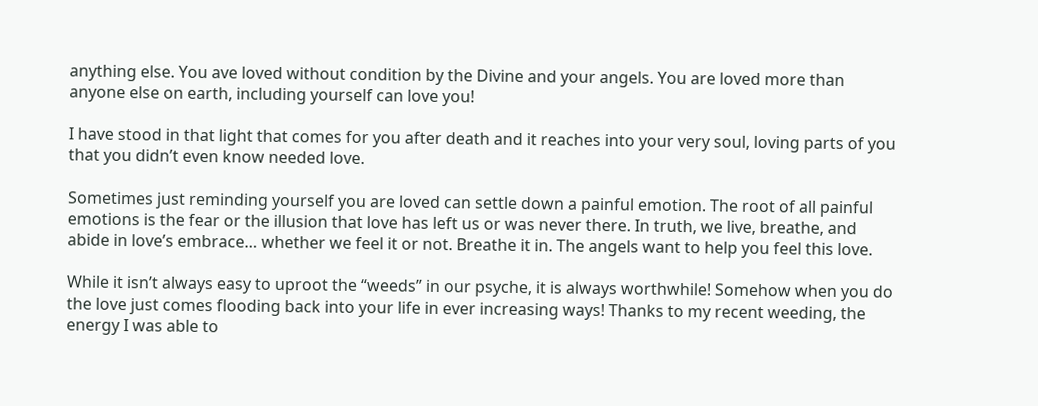anything else. You ave loved without condition by the Divine and your angels. You are loved more than anyone else on earth, including yourself can love you!

I have stood in that light that comes for you after death and it reaches into your very soul, loving parts of you that you didn’t even know needed love.

Sometimes just reminding yourself you are loved can settle down a painful emotion. The root of all painful emotions is the fear or the illusion that love has left us or was never there. In truth, we live, breathe, and abide in love’s embrace… whether we feel it or not. Breathe it in. The angels want to help you feel this love.

While it isn’t always easy to uproot the “weeds” in our psyche, it is always worthwhile! Somehow when you do the love just comes flooding back into your life in ever increasing ways! Thanks to my recent weeding, the energy I was able to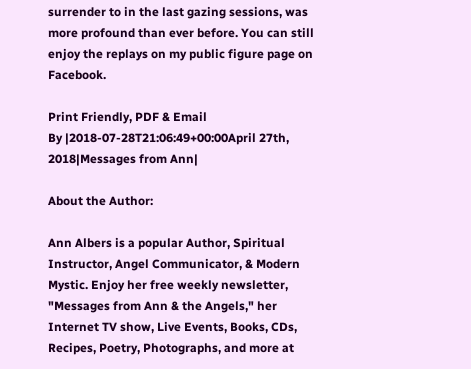surrender to in the last gazing sessions, was more profound than ever before. You can still enjoy the replays on my public figure page on Facebook.

Print Friendly, PDF & Email
By |2018-07-28T21:06:49+00:00April 27th, 2018|Messages from Ann|

About the Author:

Ann Albers is a popular Author, Spiritual Instructor, Angel Communicator, & Modern Mystic. Enjoy her free weekly newsletter, "Messages from Ann & the Angels," her Internet TV show, Live Events, Books, CDs, Recipes, Poetry, Photographs, and more at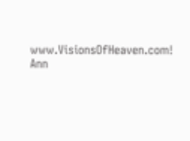www.VisionsOfHeaven.com! Ann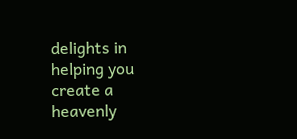delights in helping you create a heavenly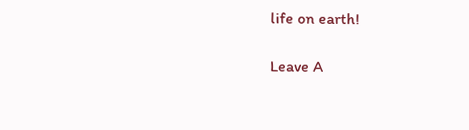life on earth!

Leave A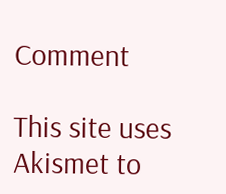Comment

This site uses Akismet to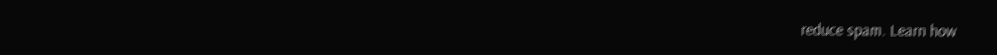reduce spam. Learn how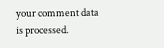your comment data is processed.